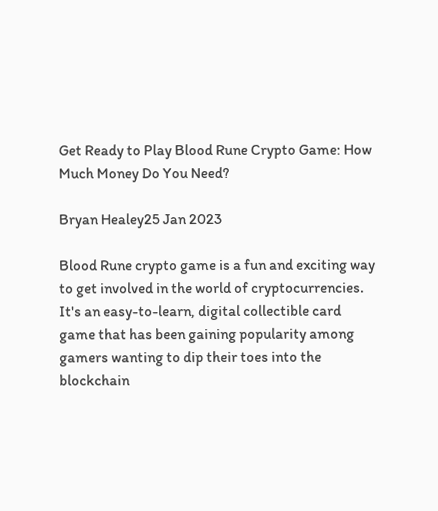Get Ready to Play Blood Rune Crypto Game: How Much Money Do You Need?

Bryan Healey25 Jan 2023

Blood Rune crypto game is a fun and exciting way to get involved in the world of cryptocurrencies. It's an easy-to-learn, digital collectible card game that has been gaining popularity among gamers wanting to dip their toes into the blockchain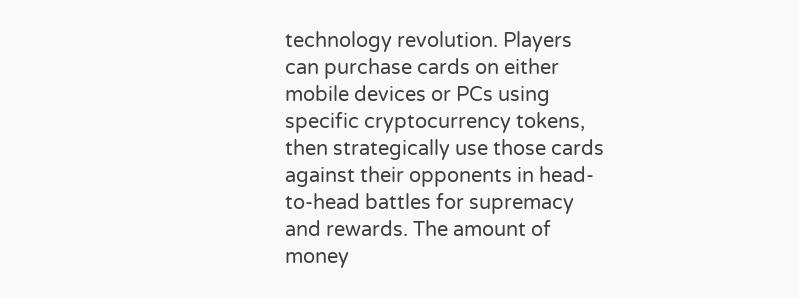technology revolution. Players can purchase cards on either mobile devices or PCs using specific cryptocurrency tokens, then strategically use those cards against their opponents in head-to-head battles for supremacy and rewards. The amount of money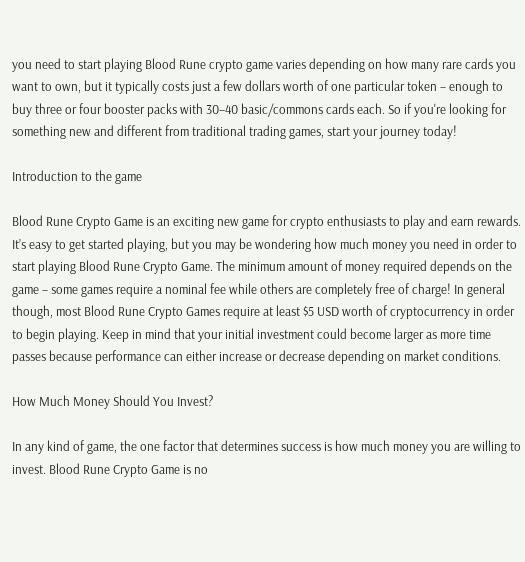you need to start playing Blood Rune crypto game varies depending on how many rare cards you want to own, but it typically costs just a few dollars worth of one particular token – enough to buy three or four booster packs with 30–40 basic/commons cards each. So if you're looking for something new and different from traditional trading games, start your journey today!

Introduction to the game

Blood Rune Crypto Game is an exciting new game for crypto enthusiasts to play and earn rewards. It’s easy to get started playing, but you may be wondering how much money you need in order to start playing Blood Rune Crypto Game. The minimum amount of money required depends on the game – some games require a nominal fee while others are completely free of charge! In general though, most Blood Rune Crypto Games require at least $5 USD worth of cryptocurrency in order to begin playing. Keep in mind that your initial investment could become larger as more time passes because performance can either increase or decrease depending on market conditions.

How Much Money Should You Invest?

In any kind of game, the one factor that determines success is how much money you are willing to invest. Blood Rune Crypto Game is no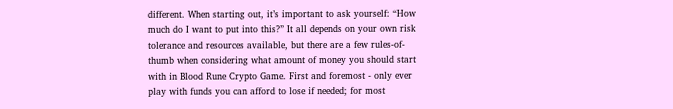different. When starting out, it’s important to ask yourself: “How much do I want to put into this?” It all depends on your own risk tolerance and resources available, but there are a few rules-of-thumb when considering what amount of money you should start with in Blood Rune Crypto Game. First and foremost - only ever play with funds you can afford to lose if needed; for most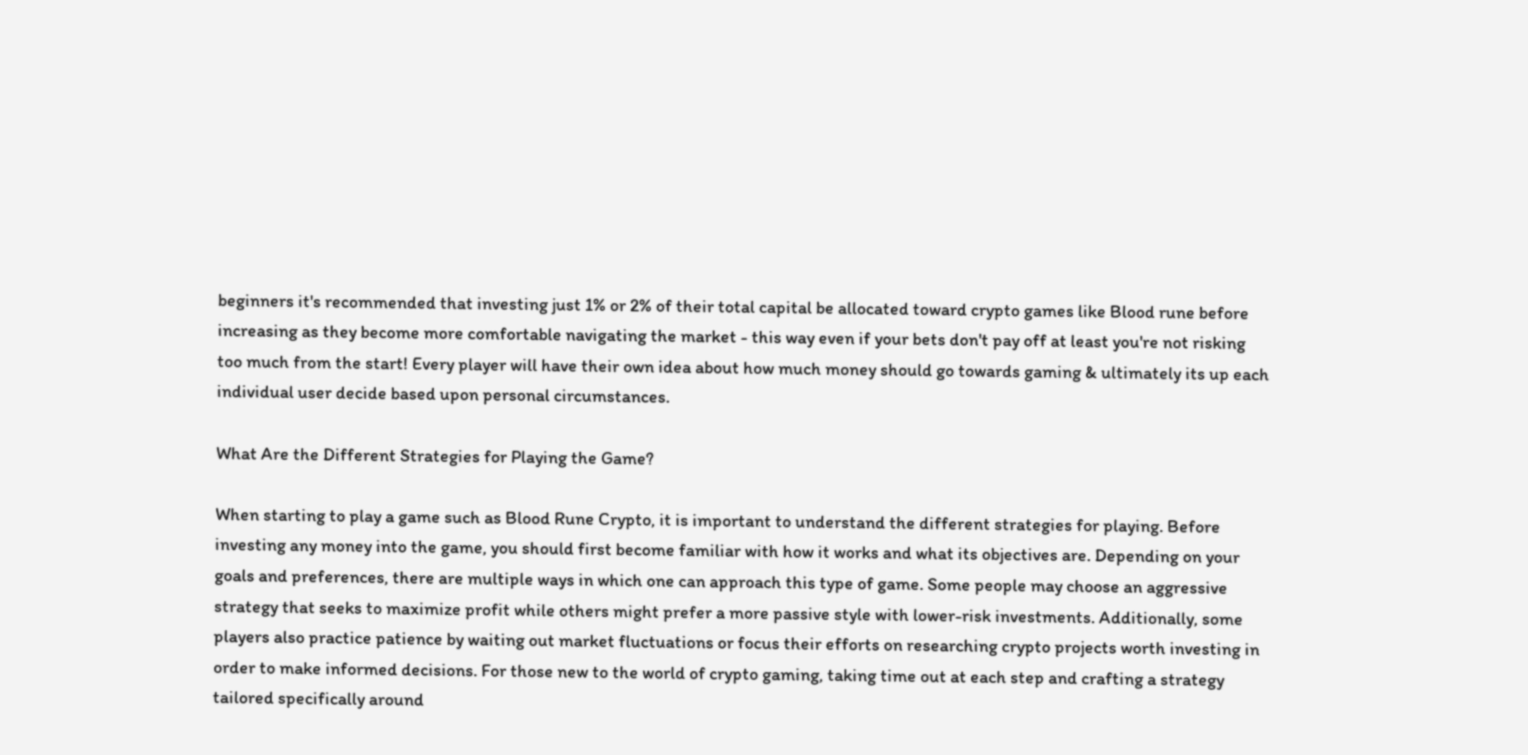beginners it's recommended that investing just 1% or 2% of their total capital be allocated toward crypto games like Blood rune before increasing as they become more comfortable navigating the market - this way even if your bets don't pay off at least you're not risking too much from the start! Every player will have their own idea about how much money should go towards gaming & ultimately its up each individual user decide based upon personal circumstances.

What Are the Different Strategies for Playing the Game?

When starting to play a game such as Blood Rune Crypto, it is important to understand the different strategies for playing. Before investing any money into the game, you should first become familiar with how it works and what its objectives are. Depending on your goals and preferences, there are multiple ways in which one can approach this type of game. Some people may choose an aggressive strategy that seeks to maximize profit while others might prefer a more passive style with lower-risk investments. Additionally, some players also practice patience by waiting out market fluctuations or focus their efforts on researching crypto projects worth investing in order to make informed decisions. For those new to the world of crypto gaming, taking time out at each step and crafting a strategy tailored specifically around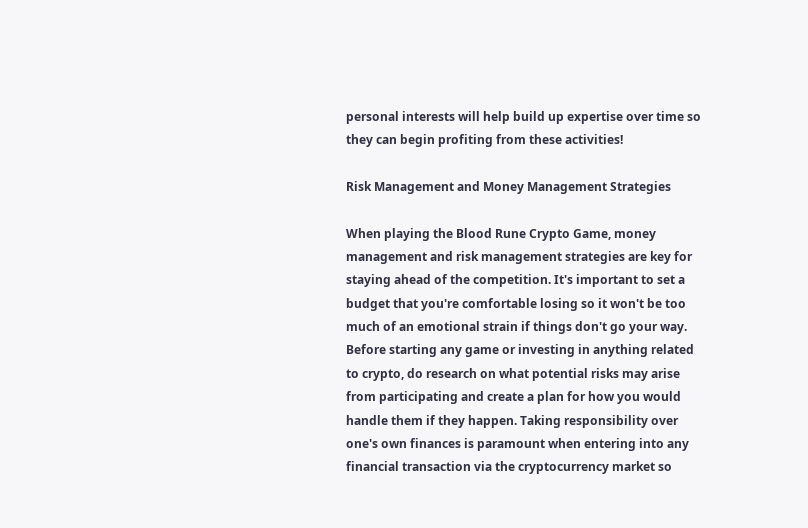personal interests will help build up expertise over time so they can begin profiting from these activities!

Risk Management and Money Management Strategies

When playing the Blood Rune Crypto Game, money management and risk management strategies are key for staying ahead of the competition. It's important to set a budget that you're comfortable losing so it won't be too much of an emotional strain if things don't go your way. Before starting any game or investing in anything related to crypto, do research on what potential risks may arise from participating and create a plan for how you would handle them if they happen. Taking responsibility over one's own finances is paramount when entering into any financial transaction via the cryptocurrency market so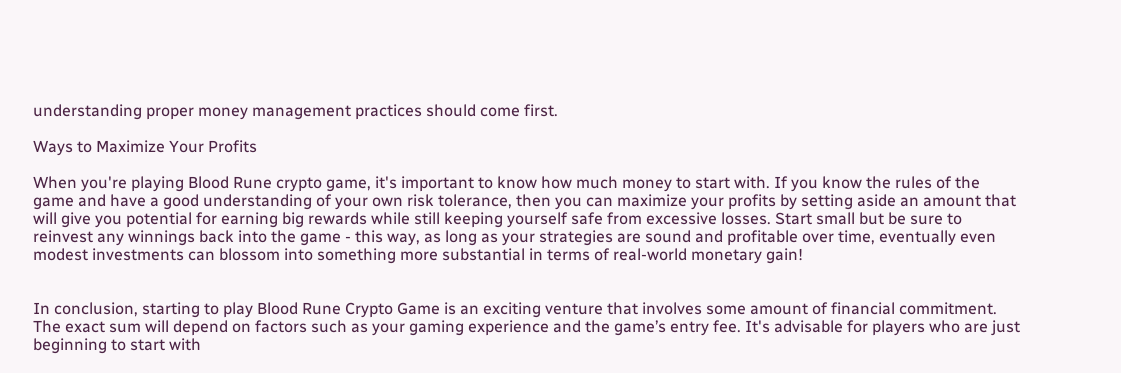understanding proper money management practices should come first.

Ways to Maximize Your Profits

When you're playing Blood Rune crypto game, it's important to know how much money to start with. If you know the rules of the game and have a good understanding of your own risk tolerance, then you can maximize your profits by setting aside an amount that will give you potential for earning big rewards while still keeping yourself safe from excessive losses. Start small but be sure to reinvest any winnings back into the game - this way, as long as your strategies are sound and profitable over time, eventually even modest investments can blossom into something more substantial in terms of real-world monetary gain!


In conclusion, starting to play Blood Rune Crypto Game is an exciting venture that involves some amount of financial commitment. The exact sum will depend on factors such as your gaming experience and the game’s entry fee. It's advisable for players who are just beginning to start with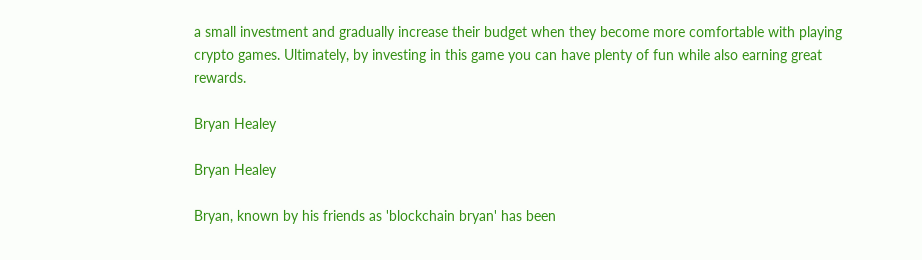a small investment and gradually increase their budget when they become more comfortable with playing crypto games. Ultimately, by investing in this game you can have plenty of fun while also earning great rewards.

Bryan Healey

Bryan Healey

Bryan, known by his friends as 'blockchain bryan' has been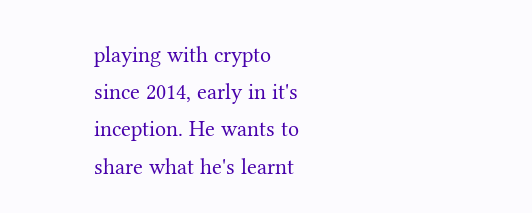playing with crypto since 2014, early in it's inception. He wants to share what he's learnt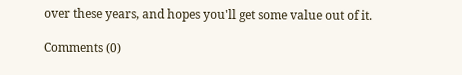over these years, and hopes you'll get some value out of it.

Comments (0)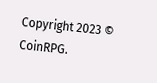Copyright 2023 © CoinRPG.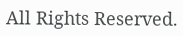All Rights Reserved.